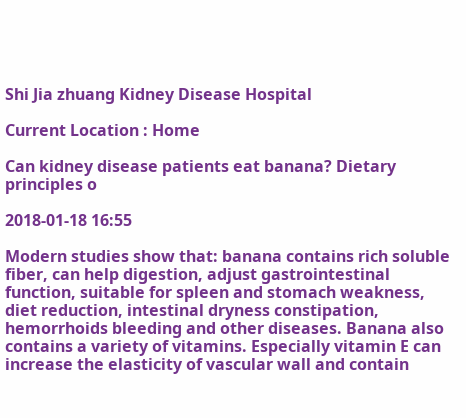Shi Jia zhuang Kidney Disease Hospital

Current Location : Home

Can kidney disease patients eat banana? Dietary principles o

2018-01-18 16:55

Modern studies show that: banana contains rich soluble fiber, can help digestion, adjust gastrointestinal function, suitable for spleen and stomach weakness, diet reduction, intestinal dryness constipation, hemorrhoids bleeding and other diseases. Banana also contains a variety of vitamins. Especially vitamin E can increase the elasticity of vascular wall and contain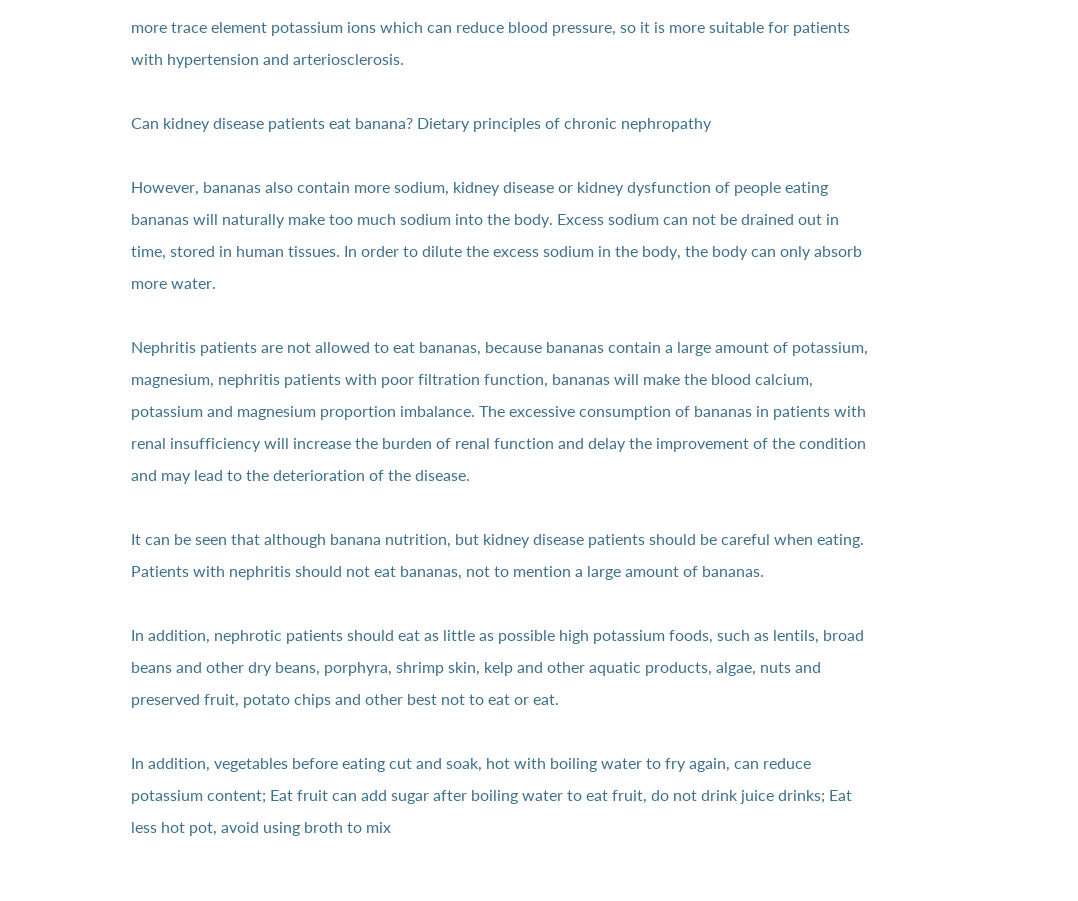more trace element potassium ions which can reduce blood pressure, so it is more suitable for patients with hypertension and arteriosclerosis.

Can kidney disease patients eat banana? Dietary principles of chronic nephropathy

However, bananas also contain more sodium, kidney disease or kidney dysfunction of people eating bananas will naturally make too much sodium into the body. Excess sodium can not be drained out in time, stored in human tissues. In order to dilute the excess sodium in the body, the body can only absorb more water.

Nephritis patients are not allowed to eat bananas, because bananas contain a large amount of potassium, magnesium, nephritis patients with poor filtration function, bananas will make the blood calcium, potassium and magnesium proportion imbalance. The excessive consumption of bananas in patients with renal insufficiency will increase the burden of renal function and delay the improvement of the condition and may lead to the deterioration of the disease.

It can be seen that although banana nutrition, but kidney disease patients should be careful when eating. Patients with nephritis should not eat bananas, not to mention a large amount of bananas.

In addition, nephrotic patients should eat as little as possible high potassium foods, such as lentils, broad beans and other dry beans, porphyra, shrimp skin, kelp and other aquatic products, algae, nuts and preserved fruit, potato chips and other best not to eat or eat.

In addition, vegetables before eating cut and soak, hot with boiling water to fry again, can reduce potassium content; Eat fruit can add sugar after boiling water to eat fruit, do not drink juice drinks; Eat less hot pot, avoid using broth to mix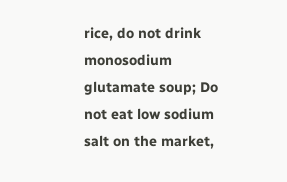rice, do not drink monosodium glutamate soup; Do not eat low sodium salt on the market,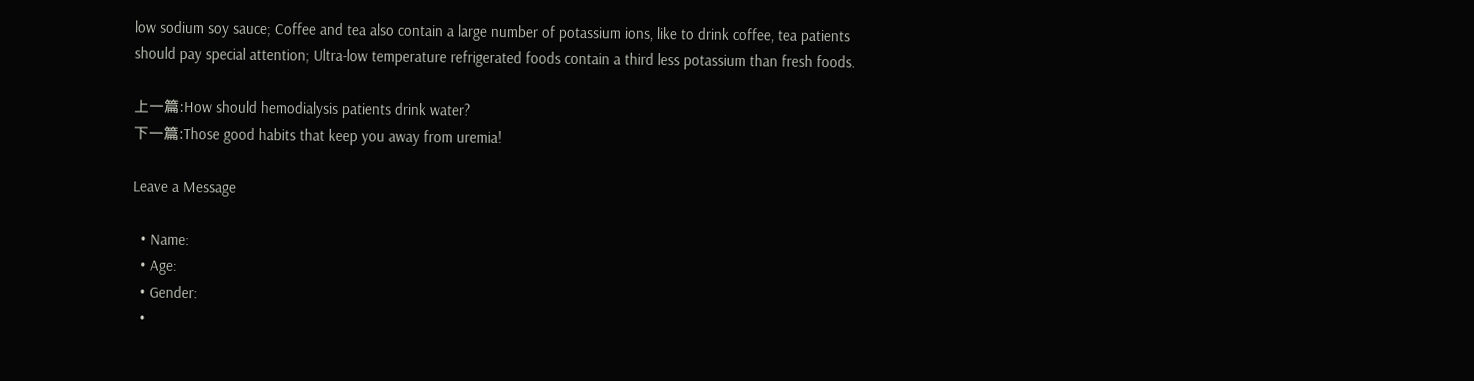low sodium soy sauce; Coffee and tea also contain a large number of potassium ions, like to drink coffee, tea patients should pay special attention; Ultra-low temperature refrigerated foods contain a third less potassium than fresh foods.

上一篇:How should hemodialysis patients drink water?
下一篇:Those good habits that keep you away from uremia!

Leave a Message

  • Name:
  • Age:
  • Gender:
  •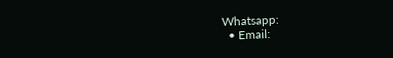Whatsapp:
  • Email: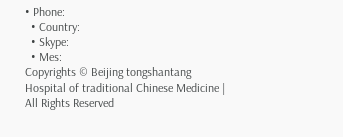• Phone:
  • Country:
  • Skype:
  • Mes:
Copyrights © Beijing tongshantang Hospital of traditional Chinese Medicine | All Rights Reserved